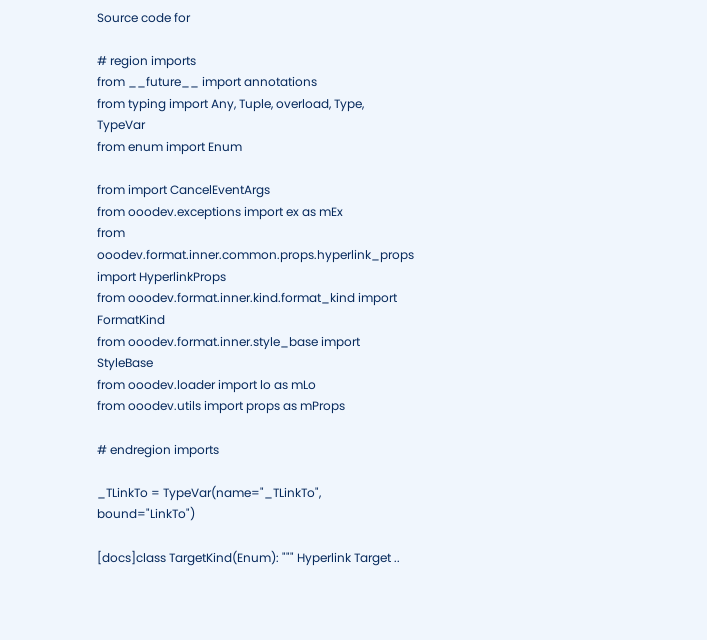Source code for

# region imports
from __future__ import annotations
from typing import Any, Tuple, overload, Type, TypeVar
from enum import Enum

from import CancelEventArgs
from ooodev.exceptions import ex as mEx
from ooodev.format.inner.common.props.hyperlink_props import HyperlinkProps
from ooodev.format.inner.kind.format_kind import FormatKind
from ooodev.format.inner.style_base import StyleBase
from ooodev.loader import lo as mLo
from ooodev.utils import props as mProps

# endregion imports

_TLinkTo = TypeVar(name="_TLinkTo", bound="LinkTo")

[docs]class TargetKind(Enum): """ Hyperlink Target ..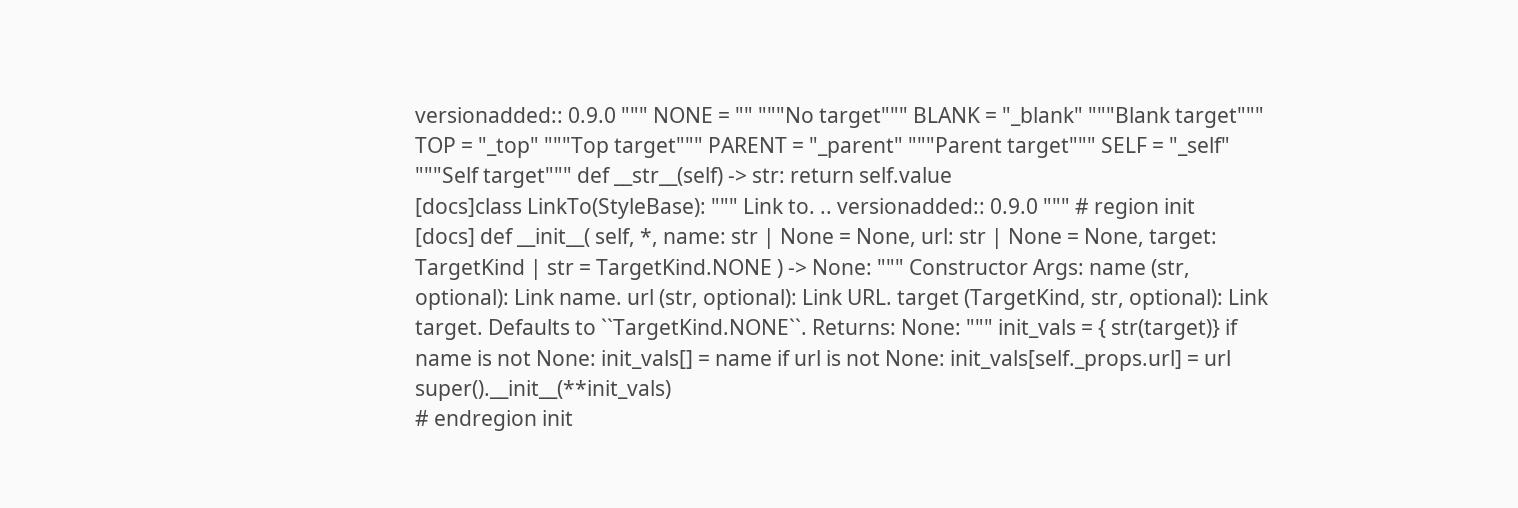versionadded:: 0.9.0 """ NONE = "" """No target""" BLANK = "_blank" """Blank target""" TOP = "_top" """Top target""" PARENT = "_parent" """Parent target""" SELF = "_self" """Self target""" def __str__(self) -> str: return self.value
[docs]class LinkTo(StyleBase): """ Link to. .. versionadded:: 0.9.0 """ # region init
[docs] def __init__( self, *, name: str | None = None, url: str | None = None, target: TargetKind | str = TargetKind.NONE ) -> None: """ Constructor Args: name (str, optional): Link name. url (str, optional): Link URL. target (TargetKind, str, optional): Link target. Defaults to ``TargetKind.NONE``. Returns: None: """ init_vals = { str(target)} if name is not None: init_vals[] = name if url is not None: init_vals[self._props.url] = url super().__init__(**init_vals)
# endregion init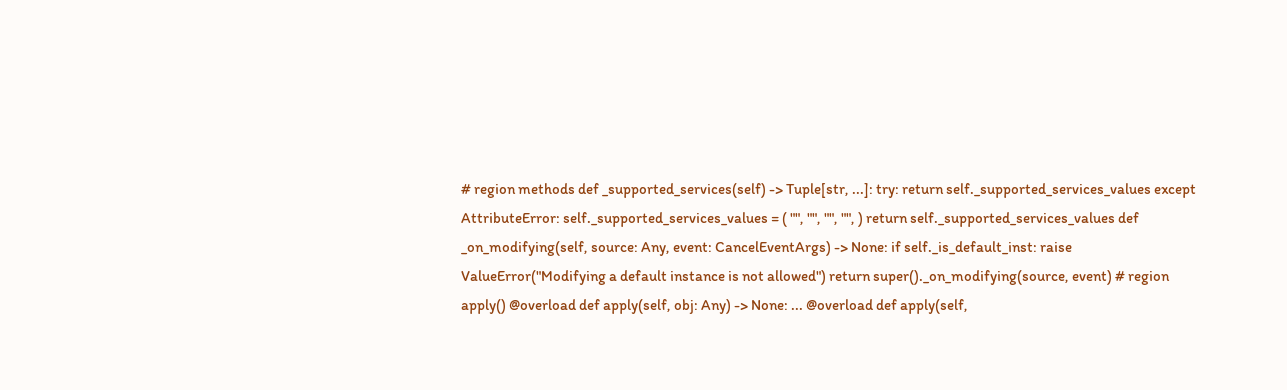# region methods def _supported_services(self) -> Tuple[str, ...]: try: return self._supported_services_values except AttributeError: self._supported_services_values = ( "", "", "", "", ) return self._supported_services_values def _on_modifying(self, source: Any, event: CancelEventArgs) -> None: if self._is_default_inst: raise ValueError("Modifying a default instance is not allowed") return super()._on_modifying(source, event) # region apply() @overload def apply(self, obj: Any) -> None: ... @overload def apply(self,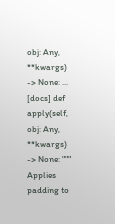obj: Any, **kwargs) -> None: ...
[docs] def apply(self, obj: Any, **kwargs) -> None: """ Applies padding to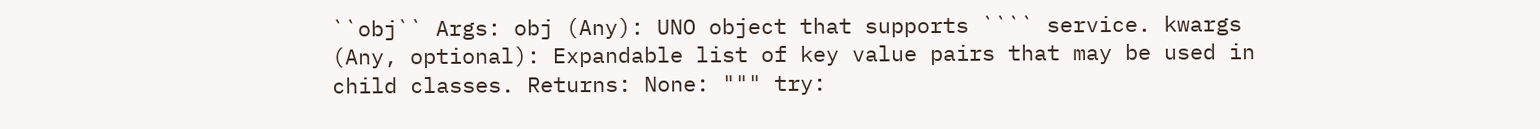``obj`` Args: obj (Any): UNO object that supports ```` service. kwargs (Any, optional): Expandable list of key value pairs that may be used in child classes. Returns: None: """ try: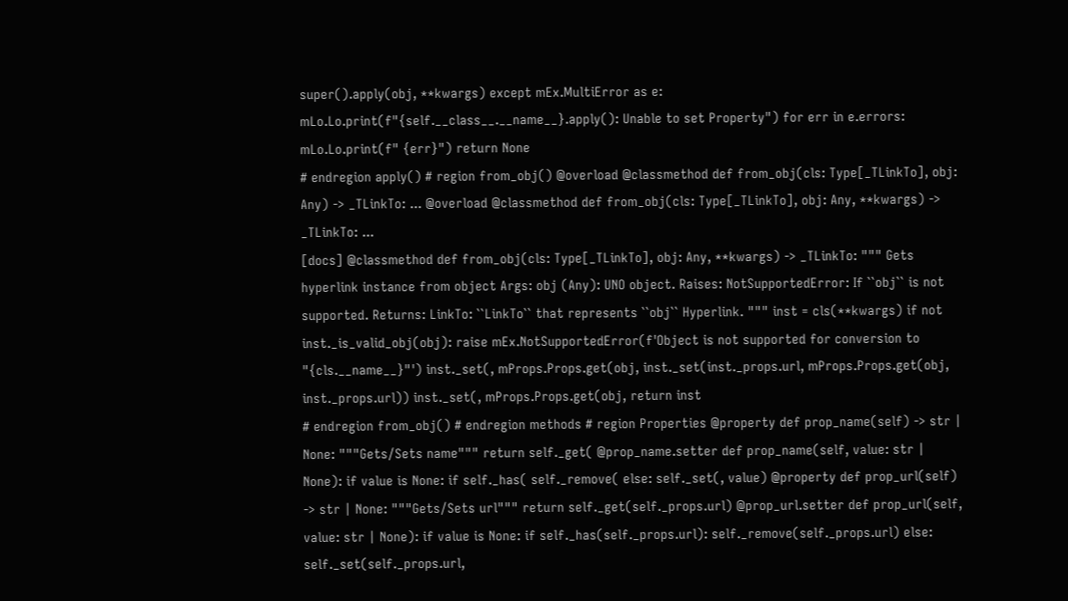super().apply(obj, **kwargs) except mEx.MultiError as e: mLo.Lo.print(f"{self.__class__.__name__}.apply(): Unable to set Property") for err in e.errors: mLo.Lo.print(f" {err}") return None
# endregion apply() # region from_obj() @overload @classmethod def from_obj(cls: Type[_TLinkTo], obj: Any) -> _TLinkTo: ... @overload @classmethod def from_obj(cls: Type[_TLinkTo], obj: Any, **kwargs) -> _TLinkTo: ...
[docs] @classmethod def from_obj(cls: Type[_TLinkTo], obj: Any, **kwargs) -> _TLinkTo: """ Gets hyperlink instance from object Args: obj (Any): UNO object. Raises: NotSupportedError: If ``obj`` is not supported. Returns: LinkTo: ``LinkTo`` that represents ``obj`` Hyperlink. """ inst = cls(**kwargs) if not inst._is_valid_obj(obj): raise mEx.NotSupportedError(f'Object is not supported for conversion to "{cls.__name__}"') inst._set(, mProps.Props.get(obj, inst._set(inst._props.url, mProps.Props.get(obj, inst._props.url)) inst._set(, mProps.Props.get(obj, return inst
# endregion from_obj() # endregion methods # region Properties @property def prop_name(self) -> str | None: """Gets/Sets name""" return self._get( @prop_name.setter def prop_name(self, value: str | None): if value is None: if self._has( self._remove( else: self._set(, value) @property def prop_url(self) -> str | None: """Gets/Sets url""" return self._get(self._props.url) @prop_url.setter def prop_url(self, value: str | None): if value is None: if self._has(self._props.url): self._remove(self._props.url) else: self._set(self._props.url,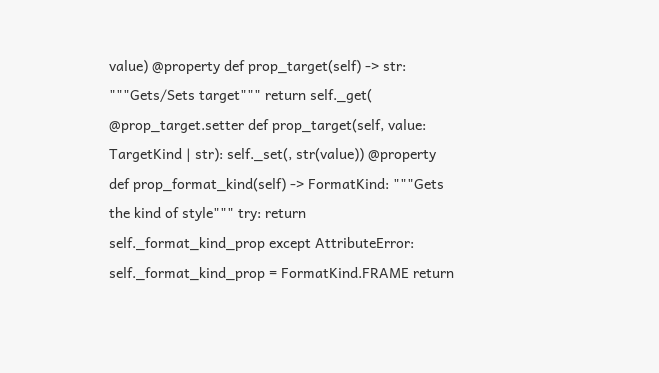value) @property def prop_target(self) -> str: """Gets/Sets target""" return self._get( @prop_target.setter def prop_target(self, value: TargetKind | str): self._set(, str(value)) @property def prop_format_kind(self) -> FormatKind: """Gets the kind of style""" try: return self._format_kind_prop except AttributeError: self._format_kind_prop = FormatKind.FRAME return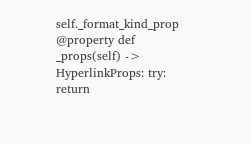self._format_kind_prop @property def _props(self) -> HyperlinkProps: try: return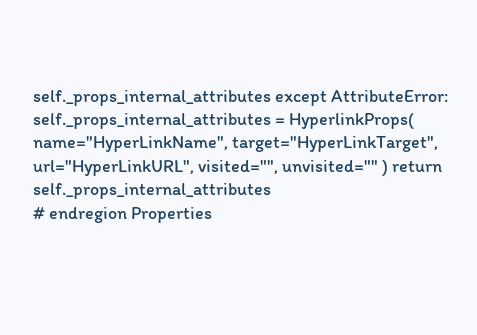self._props_internal_attributes except AttributeError: self._props_internal_attributes = HyperlinkProps( name="HyperLinkName", target="HyperLinkTarget", url="HyperLinkURL", visited="", unvisited="" ) return self._props_internal_attributes
# endregion Properties